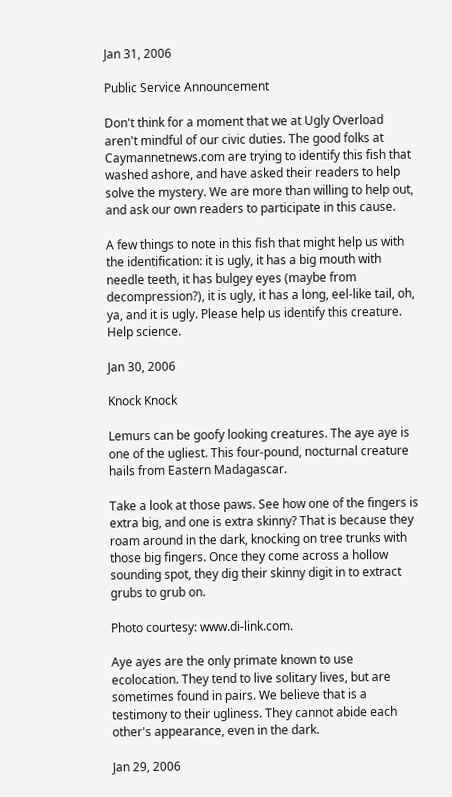Jan 31, 2006

Public Service Announcement

Don't think for a moment that we at Ugly Overload aren't mindful of our civic duties. The good folks at Caymannetnews.com are trying to identify this fish that washed ashore, and have asked their readers to help solve the mystery. We are more than willing to help out, and ask our own readers to participate in this cause.

A few things to note in this fish that might help us with the identification: it is ugly, it has a big mouth with needle teeth, it has bulgey eyes (maybe from decompression?), it is ugly, it has a long, eel-like tail, oh, ya, and it is ugly. Please help us identify this creature. Help science.

Jan 30, 2006

Knock Knock

Lemurs can be goofy looking creatures. The aye aye is one of the ugliest. This four-pound, nocturnal creature hails from Eastern Madagascar.

Take a look at those paws. See how one of the fingers is extra big, and one is extra skinny? That is because they roam around in the dark, knocking on tree trunks with those big fingers. Once they come across a hollow sounding spot, they dig their skinny digit in to extract grubs to grub on.

Photo courtesy: www.di-link.com.

Aye ayes are the only primate known to use ecolocation. They tend to live solitary lives, but are sometimes found in pairs. We believe that is a testimony to their ugliness. They cannot abide each other's appearance, even in the dark.

Jan 29, 2006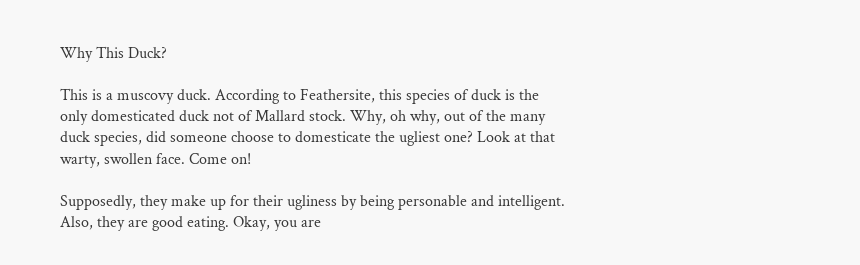Why This Duck?

This is a muscovy duck. According to Feathersite, this species of duck is the only domesticated duck not of Mallard stock. Why, oh why, out of the many duck species, did someone choose to domesticate the ugliest one? Look at that warty, swollen face. Come on!

Supposedly, they make up for their ugliness by being personable and intelligent. Also, they are good eating. Okay, you are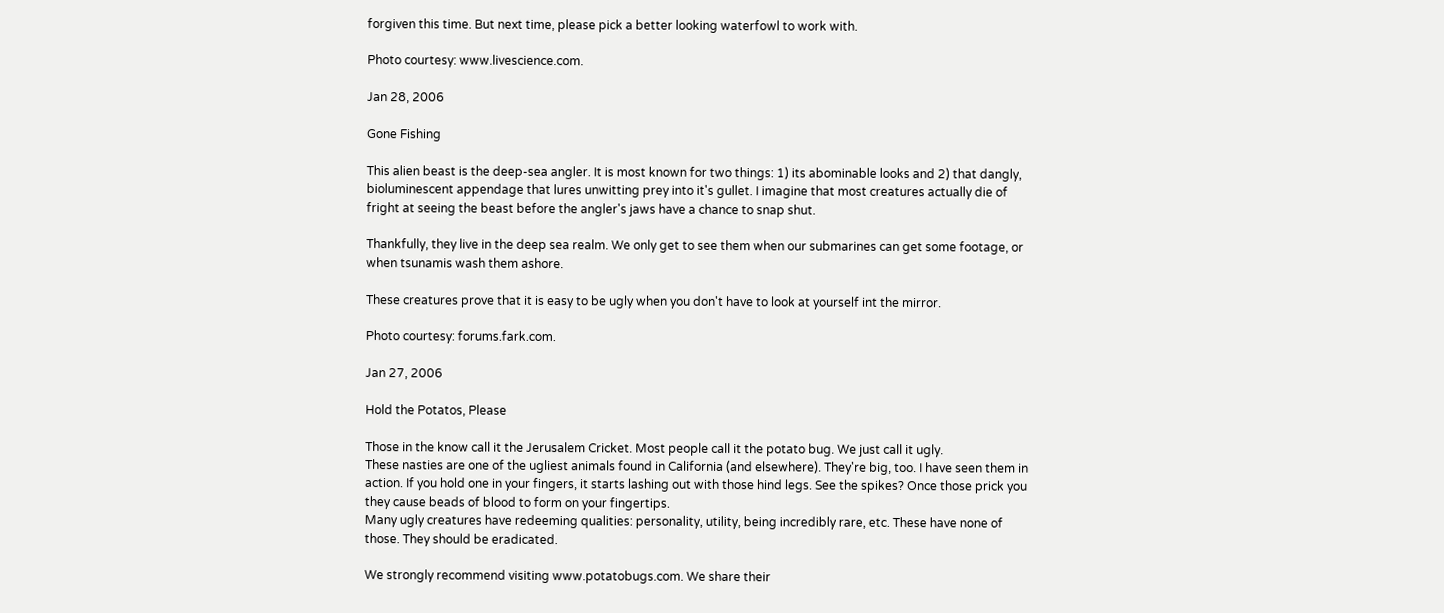forgiven this time. But next time, please pick a better looking waterfowl to work with.

Photo courtesy: www.livescience.com.

Jan 28, 2006

Gone Fishing

This alien beast is the deep-sea angler. It is most known for two things: 1) its abominable looks and 2) that dangly, bioluminescent appendage that lures unwitting prey into it's gullet. I imagine that most creatures actually die of fright at seeing the beast before the angler's jaws have a chance to snap shut.

Thankfully, they live in the deep sea realm. We only get to see them when our submarines can get some footage, or when tsunamis wash them ashore.

These creatures prove that it is easy to be ugly when you don't have to look at yourself int the mirror.

Photo courtesy: forums.fark.com.

Jan 27, 2006

Hold the Potatos, Please

Those in the know call it the Jerusalem Cricket. Most people call it the potato bug. We just call it ugly.
These nasties are one of the ugliest animals found in California (and elsewhere). They're big, too. I have seen them in action. If you hold one in your fingers, it starts lashing out with those hind legs. See the spikes? Once those prick you they cause beads of blood to form on your fingertips.
Many ugly creatures have redeeming qualities: personality, utility, being incredibly rare, etc. These have none of those. They should be eradicated.

We strongly recommend visiting www.potatobugs.com. We share their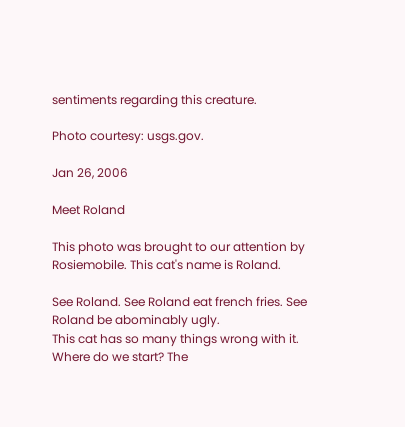sentiments regarding this creature.

Photo courtesy: usgs.gov.

Jan 26, 2006

Meet Roland

This photo was brought to our attention by Rosiemobile. This cat's name is Roland.

See Roland. See Roland eat french fries. See Roland be abominably ugly.
This cat has so many things wrong with it. Where do we start? The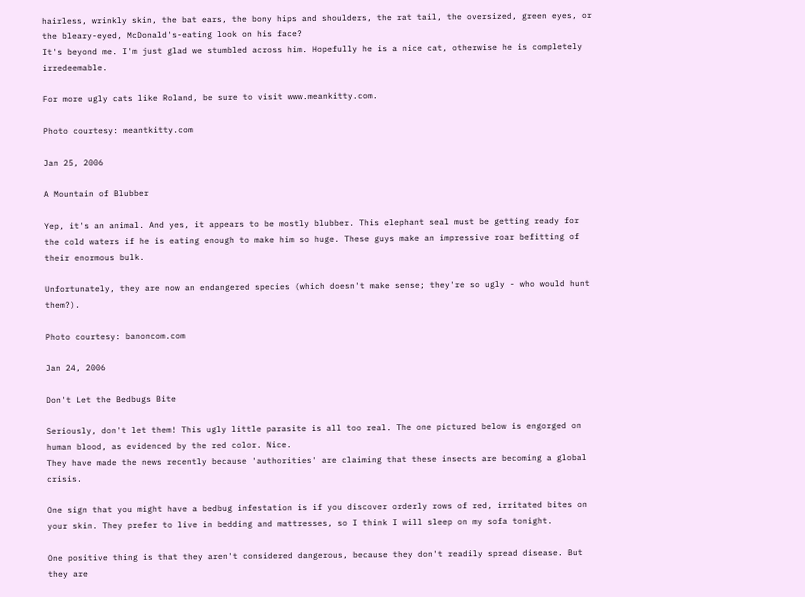hairless, wrinkly skin, the bat ears, the bony hips and shoulders, the rat tail, the oversized, green eyes, or the bleary-eyed, McDonald's-eating look on his face?
It's beyond me. I'm just glad we stumbled across him. Hopefully he is a nice cat, otherwise he is completely irredeemable.

For more ugly cats like Roland, be sure to visit www.meankitty.com.

Photo courtesy: meantkitty.com

Jan 25, 2006

A Mountain of Blubber

Yep, it's an animal. And yes, it appears to be mostly blubber. This elephant seal must be getting ready for the cold waters if he is eating enough to make him so huge. These guys make an impressive roar befitting of their enormous bulk.

Unfortunately, they are now an endangered species (which doesn't make sense; they're so ugly - who would hunt them?).

Photo courtesy: banoncom.com

Jan 24, 2006

Don't Let the Bedbugs Bite

Seriously, don't let them! This ugly little parasite is all too real. The one pictured below is engorged on human blood, as evidenced by the red color. Nice.
They have made the news recently because 'authorities' are claiming that these insects are becoming a global crisis.

One sign that you might have a bedbug infestation is if you discover orderly rows of red, irritated bites on your skin. They prefer to live in bedding and mattresses, so I think I will sleep on my sofa tonight.

One positive thing is that they aren't considered dangerous, because they don't readily spread disease. But they are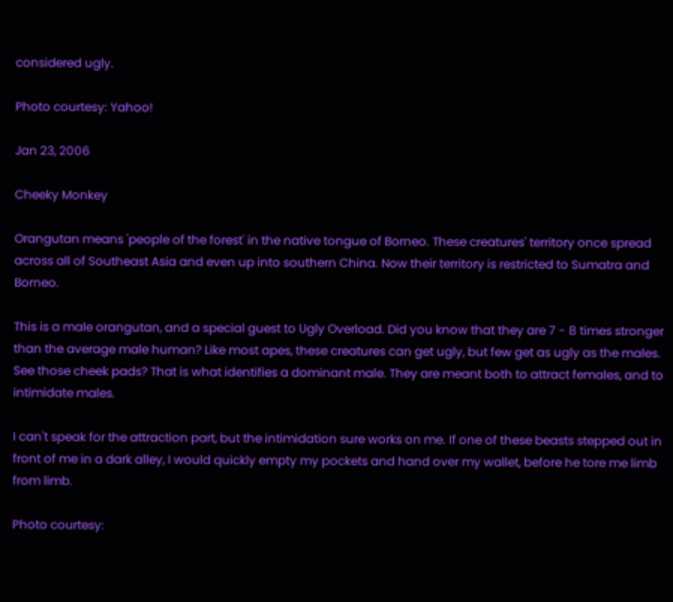considered ugly.

Photo courtesy: Yahoo!

Jan 23, 2006

Cheeky Monkey

Orangutan means 'people of the forest' in the native tongue of Borneo. These creatures' territory once spread across all of Southeast Asia and even up into southern China. Now their territory is restricted to Sumatra and Borneo.

This is a male orangutan, and a special guest to Ugly Overload. Did you know that they are 7 - 8 times stronger than the average male human? Like most apes, these creatures can get ugly, but few get as ugly as the males. See those cheek pads? That is what identifies a dominant male. They are meant both to attract females, and to intimidate males.

I can't speak for the attraction part, but the intimidation sure works on me. If one of these beasts stepped out in front of me in a dark alley, I would quickly empty my pockets and hand over my wallet, before he tore me limb from limb.

Photo courtesy: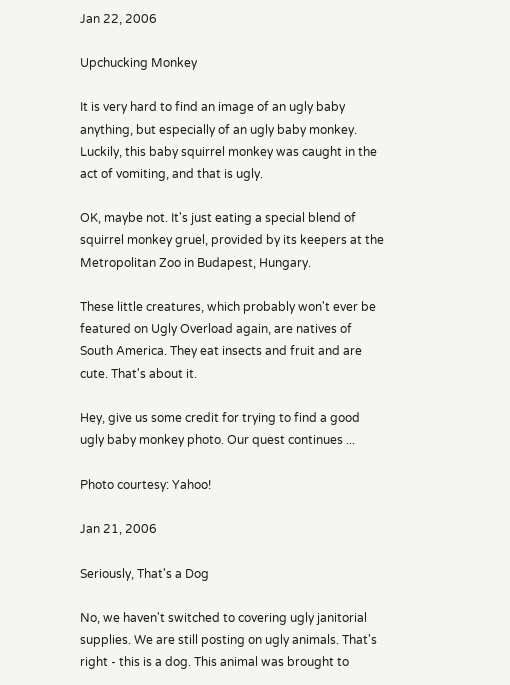Jan 22, 2006

Upchucking Monkey

It is very hard to find an image of an ugly baby anything, but especially of an ugly baby monkey. Luckily, this baby squirrel monkey was caught in the act of vomiting, and that is ugly.

OK, maybe not. It's just eating a special blend of squirrel monkey gruel, provided by its keepers at the Metropolitan Zoo in Budapest, Hungary.

These little creatures, which probably won't ever be featured on Ugly Overload again, are natives of South America. They eat insects and fruit and are cute. That's about it.

Hey, give us some credit for trying to find a good ugly baby monkey photo. Our quest continues ...

Photo courtesy: Yahoo!

Jan 21, 2006

Seriously, That's a Dog

No, we haven't switched to covering ugly janitorial supplies. We are still posting on ugly animals. That's right - this is a dog. This animal was brought to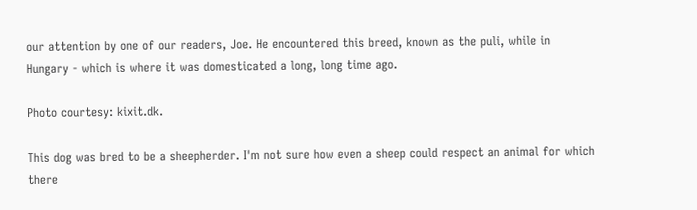our attention by one of our readers, Joe. He encountered this breed, known as the puli, while in Hungary - which is where it was domesticated a long, long time ago.

Photo courtesy: kixit.dk.

This dog was bred to be a sheepherder. I'm not sure how even a sheep could respect an animal for which there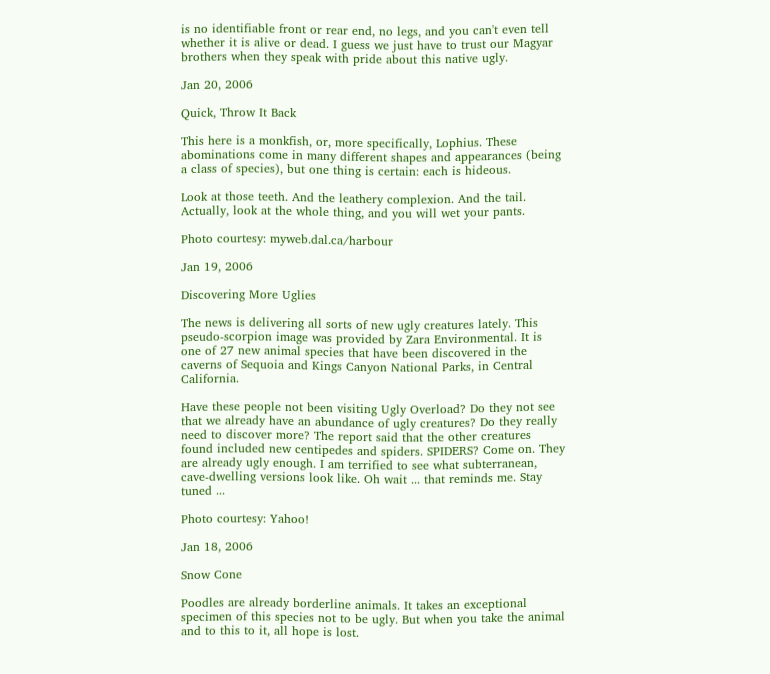is no identifiable front or rear end, no legs, and you can't even tell whether it is alive or dead. I guess we just have to trust our Magyar brothers when they speak with pride about this native ugly.

Jan 20, 2006

Quick, Throw It Back

This here is a monkfish, or, more specifically, Lophius. These abominations come in many different shapes and appearances (being a class of species), but one thing is certain: each is hideous.

Look at those teeth. And the leathery complexion. And the tail. Actually, look at the whole thing, and you will wet your pants.

Photo courtesy: myweb.dal.ca/harbour

Jan 19, 2006

Discovering More Uglies

The news is delivering all sorts of new ugly creatures lately. This pseudo-scorpion image was provided by Zara Environmental. It is one of 27 new animal species that have been discovered in the caverns of Sequoia and Kings Canyon National Parks, in Central California.

Have these people not been visiting Ugly Overload? Do they not see that we already have an abundance of ugly creatures? Do they really need to discover more? The report said that the other creatures found included new centipedes and spiders. SPIDERS? Come on. They are already ugly enough. I am terrified to see what subterranean, cave-dwelling versions look like. Oh wait ... that reminds me. Stay tuned ...

Photo courtesy: Yahoo!

Jan 18, 2006

Snow Cone

Poodles are already borderline animals. It takes an exceptional specimen of this species not to be ugly. But when you take the animal and to this to it, all hope is lost.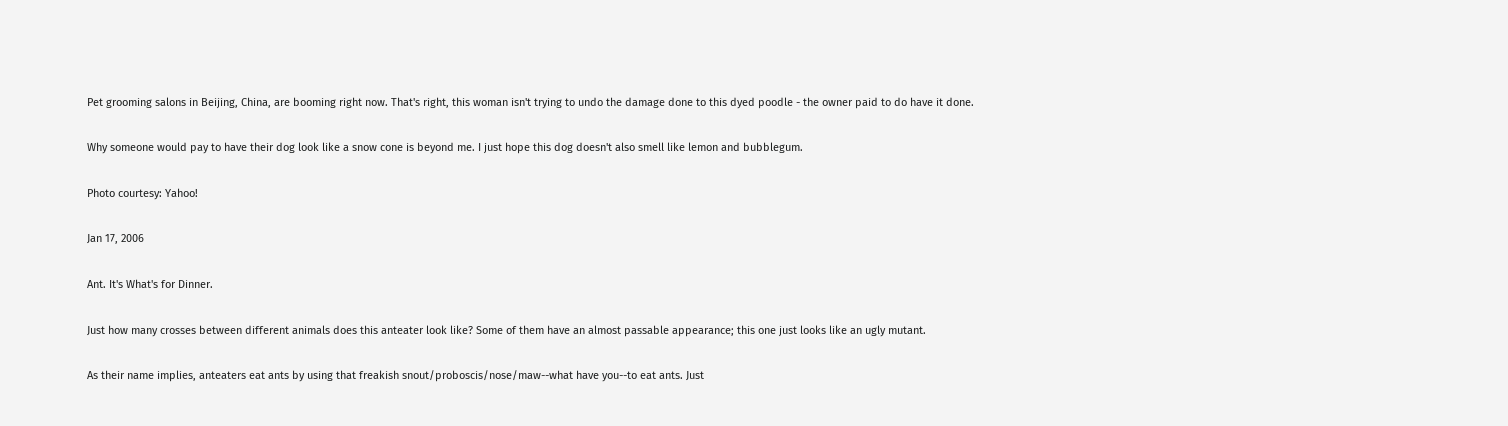Pet grooming salons in Beijing, China, are booming right now. That's right, this woman isn't trying to undo the damage done to this dyed poodle - the owner paid to do have it done.

Why someone would pay to have their dog look like a snow cone is beyond me. I just hope this dog doesn't also smell like lemon and bubblegum.

Photo courtesy: Yahoo!

Jan 17, 2006

Ant. It's What's for Dinner.

Just how many crosses between different animals does this anteater look like? Some of them have an almost passable appearance; this one just looks like an ugly mutant.

As their name implies, anteaters eat ants by using that freakish snout/proboscis/nose/maw--what have you--to eat ants. Just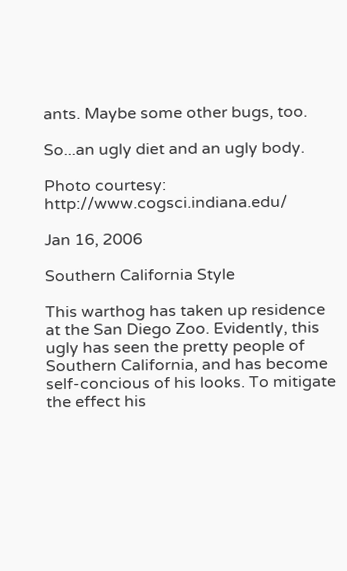ants. Maybe some other bugs, too.

So...an ugly diet and an ugly body.

Photo courtesy: http://www.cogsci.indiana.edu/

Jan 16, 2006

Southern California Style

This warthog has taken up residence at the San Diego Zoo. Evidently, this ugly has seen the pretty people of Southern California, and has become self-concious of his looks. To mitigate the effect his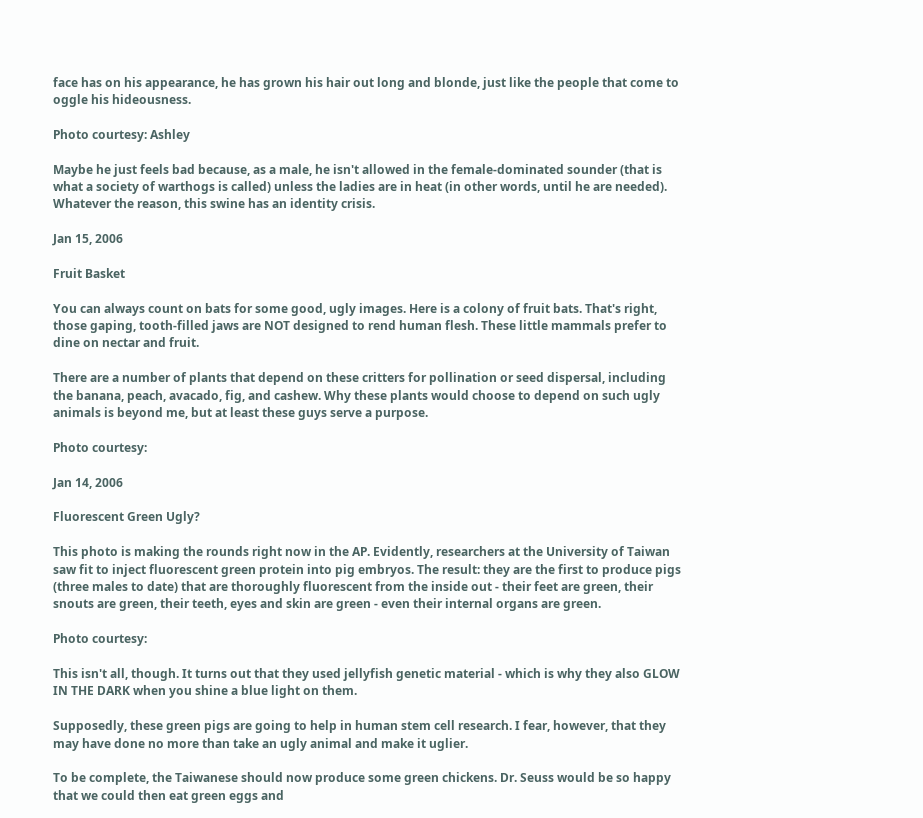face has on his appearance, he has grown his hair out long and blonde, just like the people that come to oggle his hideousness.

Photo courtesy: Ashley

Maybe he just feels bad because, as a male, he isn't allowed in the female-dominated sounder (that is what a society of warthogs is called) unless the ladies are in heat (in other words, until he are needed). Whatever the reason, this swine has an identity crisis.

Jan 15, 2006

Fruit Basket

You can always count on bats for some good, ugly images. Here is a colony of fruit bats. That's right, those gaping, tooth-filled jaws are NOT designed to rend human flesh. These little mammals prefer to dine on nectar and fruit.

There are a number of plants that depend on these critters for pollination or seed dispersal, including the banana, peach, avacado, fig, and cashew. Why these plants would choose to depend on such ugly animals is beyond me, but at least these guys serve a purpose.

Photo courtesy:

Jan 14, 2006

Fluorescent Green Ugly?

This photo is making the rounds right now in the AP. Evidently, researchers at the University of Taiwan saw fit to inject fluorescent green protein into pig embryos. The result: they are the first to produce pigs (three males to date) that are thoroughly fluorescent from the inside out - their feet are green, their snouts are green, their teeth, eyes and skin are green - even their internal organs are green.

Photo courtesy:

This isn't all, though. It turns out that they used jellyfish genetic material - which is why they also GLOW IN THE DARK when you shine a blue light on them.

Supposedly, these green pigs are going to help in human stem cell research. I fear, however, that they may have done no more than take an ugly animal and make it uglier.

To be complete, the Taiwanese should now produce some green chickens. Dr. Seuss would be so happy that we could then eat green eggs and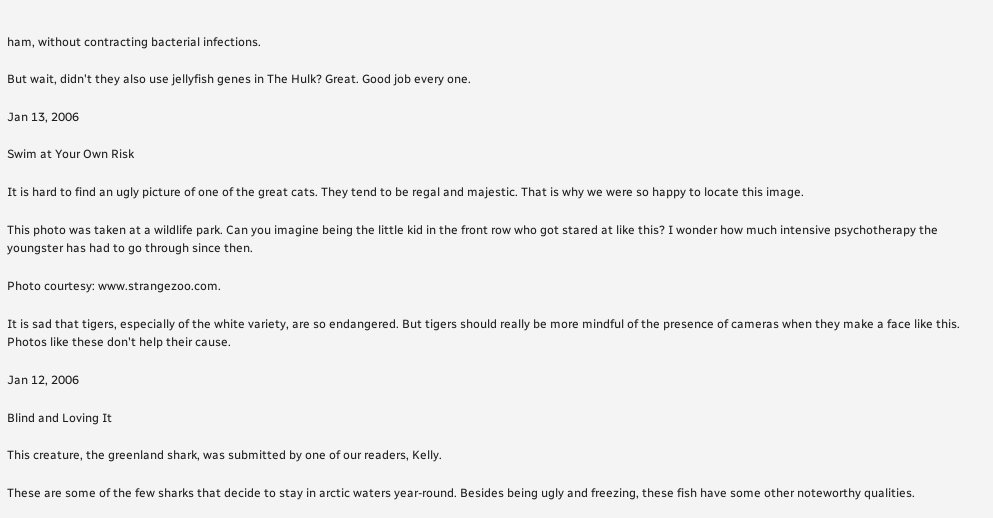ham, without contracting bacterial infections.

But wait, didn't they also use jellyfish genes in The Hulk? Great. Good job every one.

Jan 13, 2006

Swim at Your Own Risk

It is hard to find an ugly picture of one of the great cats. They tend to be regal and majestic. That is why we were so happy to locate this image.

This photo was taken at a wildlife park. Can you imagine being the little kid in the front row who got stared at like this? I wonder how much intensive psychotherapy the youngster has had to go through since then.

Photo courtesy: www.strangezoo.com.

It is sad that tigers, especially of the white variety, are so endangered. But tigers should really be more mindful of the presence of cameras when they make a face like this. Photos like these don't help their cause.

Jan 12, 2006

Blind and Loving It

This creature, the greenland shark, was submitted by one of our readers, Kelly.

These are some of the few sharks that decide to stay in arctic waters year-round. Besides being ugly and freezing, these fish have some other noteworthy qualities.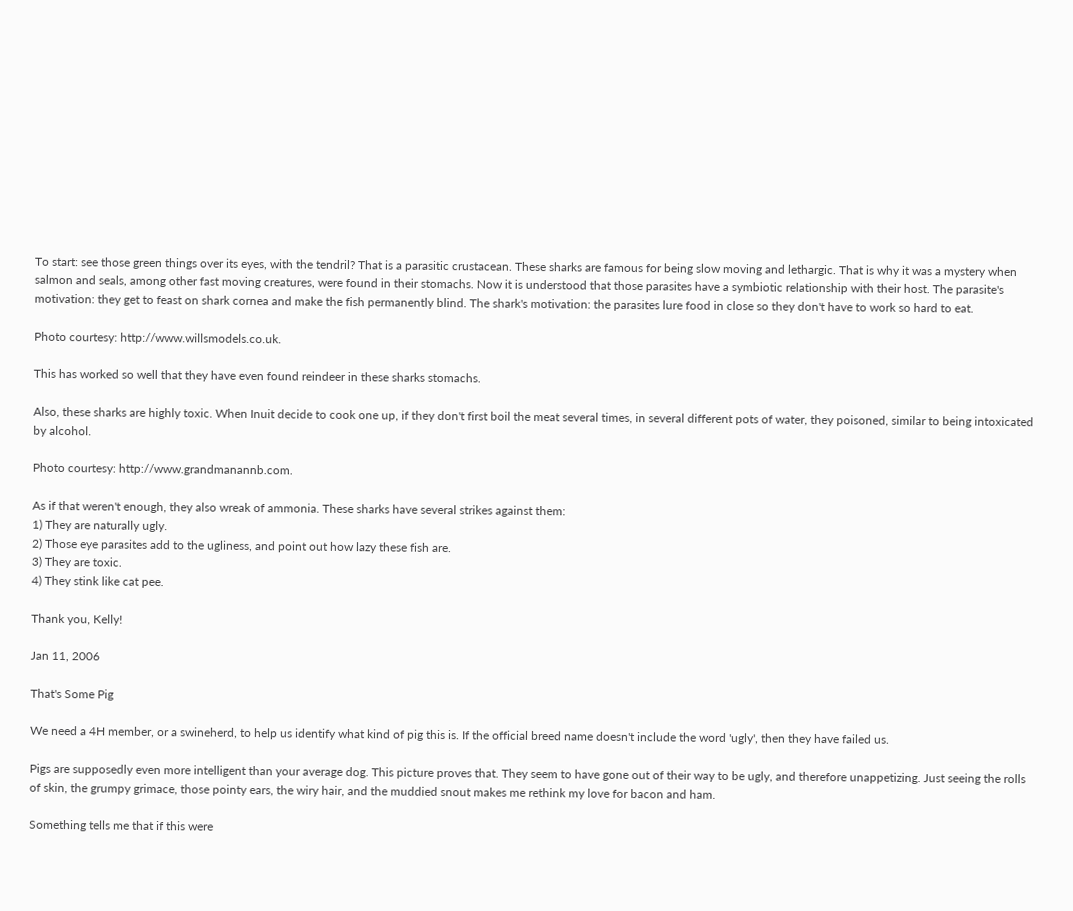To start: see those green things over its eyes, with the tendril? That is a parasitic crustacean. These sharks are famous for being slow moving and lethargic. That is why it was a mystery when salmon and seals, among other fast moving creatures, were found in their stomachs. Now it is understood that those parasites have a symbiotic relationship with their host. The parasite's motivation: they get to feast on shark cornea and make the fish permanently blind. The shark's motivation: the parasites lure food in close so they don't have to work so hard to eat.

Photo courtesy: http://www.willsmodels.co.uk.

This has worked so well that they have even found reindeer in these sharks stomachs.

Also, these sharks are highly toxic. When Inuit decide to cook one up, if they don't first boil the meat several times, in several different pots of water, they poisoned, similar to being intoxicated by alcohol.

Photo courtesy: http://www.grandmanannb.com.

As if that weren't enough, they also wreak of ammonia. These sharks have several strikes against them:
1) They are naturally ugly.
2) Those eye parasites add to the ugliness, and point out how lazy these fish are.
3) They are toxic.
4) They stink like cat pee.

Thank you, Kelly!

Jan 11, 2006

That's Some Pig

We need a 4H member, or a swineherd, to help us identify what kind of pig this is. If the official breed name doesn't include the word 'ugly', then they have failed us.

Pigs are supposedly even more intelligent than your average dog. This picture proves that. They seem to have gone out of their way to be ugly, and therefore unappetizing. Just seeing the rolls of skin, the grumpy grimace, those pointy ears, the wiry hair, and the muddied snout makes me rethink my love for bacon and ham.

Something tells me that if this were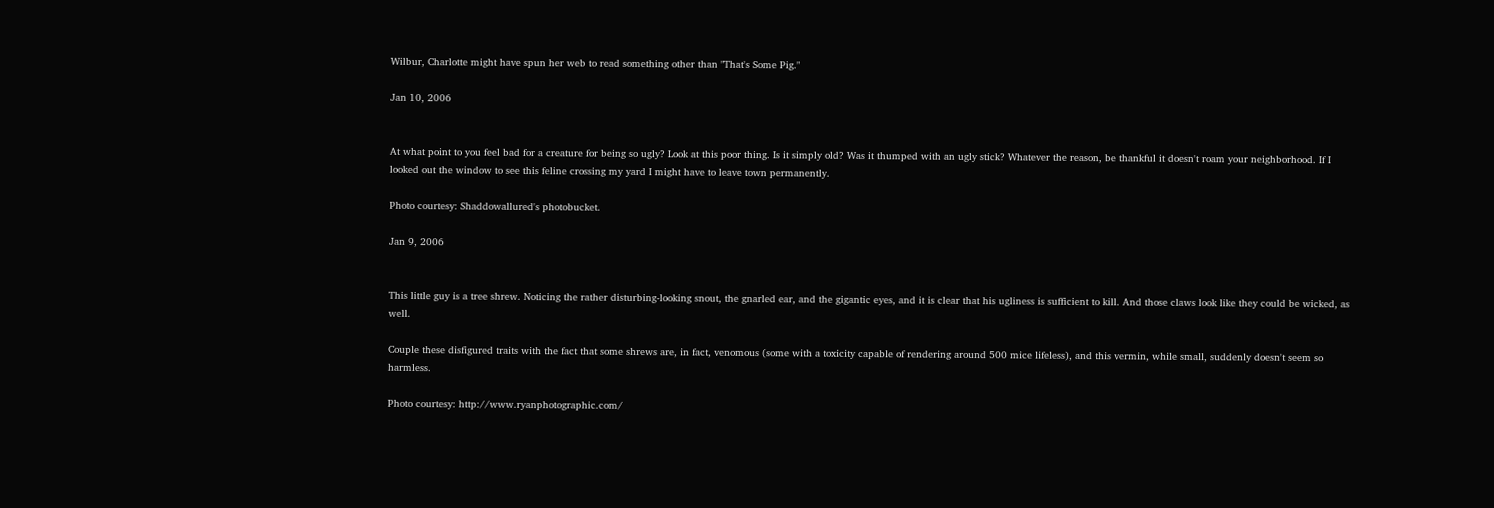Wilbur, Charlotte might have spun her web to read something other than "That's Some Pig."

Jan 10, 2006


At what point to you feel bad for a creature for being so ugly? Look at this poor thing. Is it simply old? Was it thumped with an ugly stick? Whatever the reason, be thankful it doesn't roam your neighborhood. If I looked out the window to see this feline crossing my yard I might have to leave town permanently.

Photo courtesy: Shaddowallured's photobucket.

Jan 9, 2006


This little guy is a tree shrew. Noticing the rather disturbing-looking snout, the gnarled ear, and the gigantic eyes, and it is clear that his ugliness is sufficient to kill. And those claws look like they could be wicked, as well.

Couple these disfigured traits with the fact that some shrews are, in fact, venomous (some with a toxicity capable of rendering around 500 mice lifeless), and this vermin, while small, suddenly doesn't seem so harmless.

Photo courtesy: http://www.ryanphotographic.com/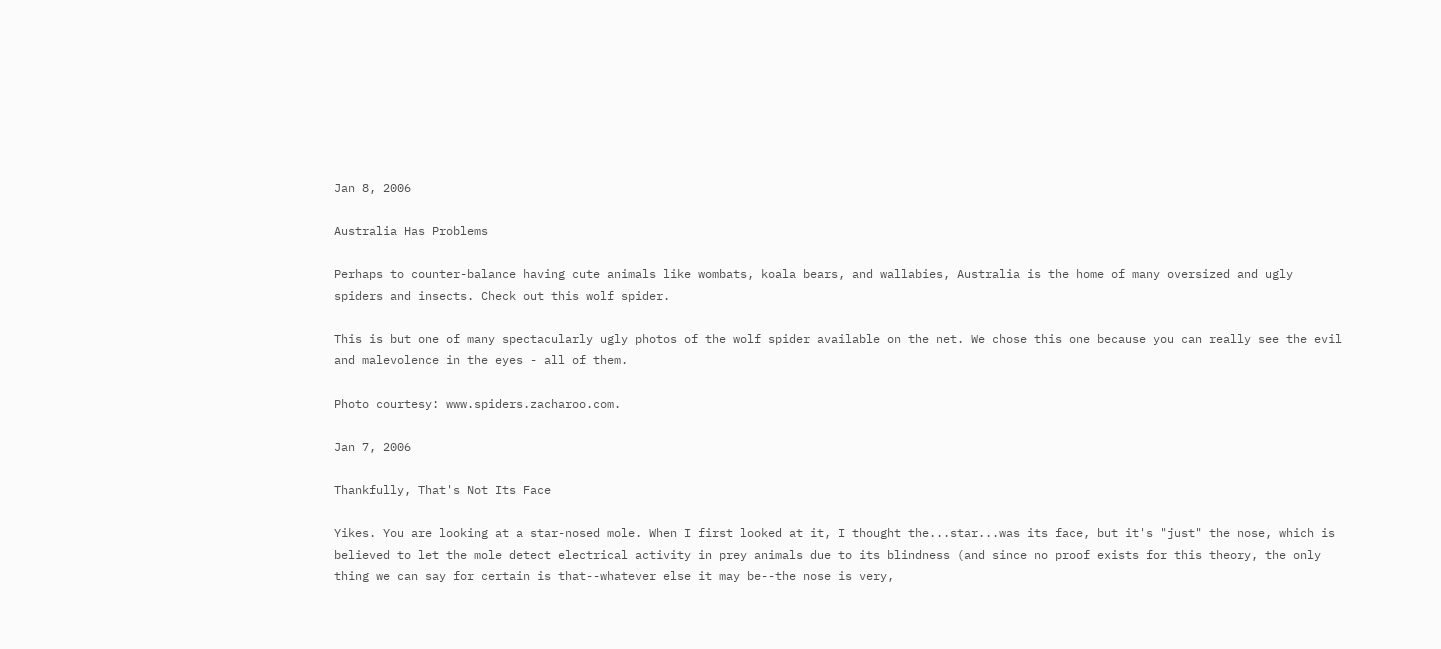Jan 8, 2006

Australia Has Problems

Perhaps to counter-balance having cute animals like wombats, koala bears, and wallabies, Australia is the home of many oversized and ugly spiders and insects. Check out this wolf spider.

This is but one of many spectacularly ugly photos of the wolf spider available on the net. We chose this one because you can really see the evil and malevolence in the eyes - all of them.

Photo courtesy: www.spiders.zacharoo.com.

Jan 7, 2006

Thankfully, That's Not Its Face

Yikes. You are looking at a star-nosed mole. When I first looked at it, I thought the...star...was its face, but it's "just" the nose, which is believed to let the mole detect electrical activity in prey animals due to its blindness (and since no proof exists for this theory, the only thing we can say for certain is that--whatever else it may be--the nose is very,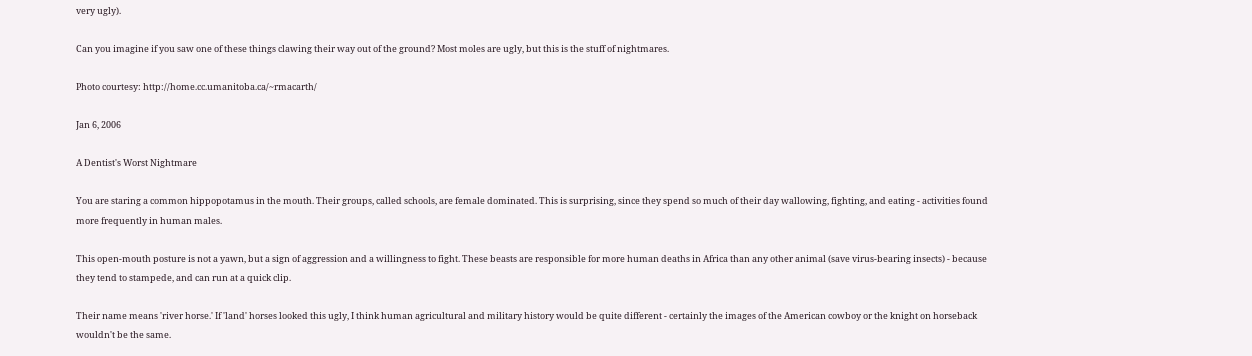very ugly).

Can you imagine if you saw one of these things clawing their way out of the ground? Most moles are ugly, but this is the stuff of nightmares.

Photo courtesy: http://home.cc.umanitoba.ca/~rmacarth/

Jan 6, 2006

A Dentist's Worst Nightmare

You are staring a common hippopotamus in the mouth. Their groups, called schools, are female dominated. This is surprising, since they spend so much of their day wallowing, fighting, and eating - activities found more frequently in human males.

This open-mouth posture is not a yawn, but a sign of aggression and a willingness to fight. These beasts are responsible for more human deaths in Africa than any other animal (save virus-bearing insects) - because they tend to stampede, and can run at a quick clip.

Their name means 'river horse.' If 'land' horses looked this ugly, I think human agricultural and military history would be quite different - certainly the images of the American cowboy or the knight on horseback wouldn't be the same.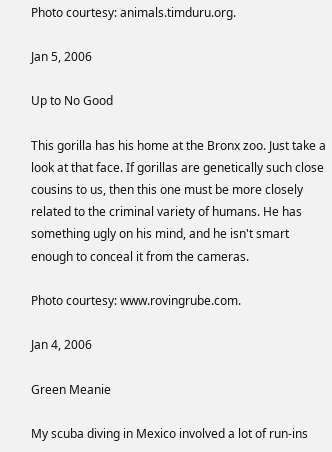Photo courtesy: animals.timduru.org.

Jan 5, 2006

Up to No Good

This gorilla has his home at the Bronx zoo. Just take a look at that face. If gorillas are genetically such close cousins to us, then this one must be more closely related to the criminal variety of humans. He has something ugly on his mind, and he isn't smart enough to conceal it from the cameras.

Photo courtesy: www.rovingrube.com.

Jan 4, 2006

Green Meanie

My scuba diving in Mexico involved a lot of run-ins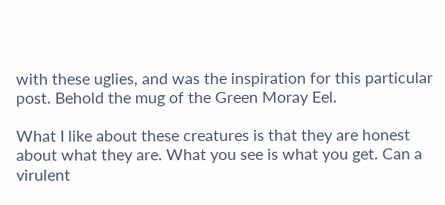with these uglies, and was the inspiration for this particular post. Behold the mug of the Green Moray Eel.

What I like about these creatures is that they are honest about what they are. What you see is what you get. Can a virulent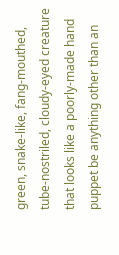green, snake-like, fang-mouthed, tube-nostriled, cloudy-eyed creature that looks like a poorly-made hand puppet be anything other than an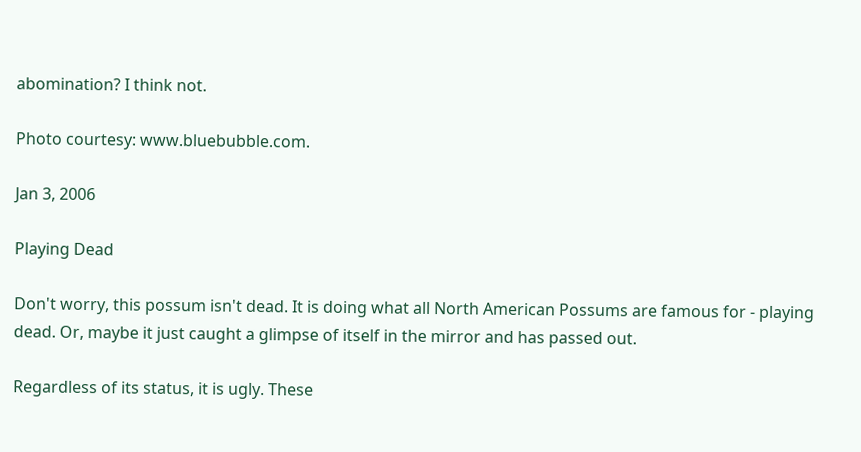abomination? I think not.

Photo courtesy: www.bluebubble.com.

Jan 3, 2006

Playing Dead

Don't worry, this possum isn't dead. It is doing what all North American Possums are famous for - playing dead. Or, maybe it just caught a glimpse of itself in the mirror and has passed out.

Regardless of its status, it is ugly. These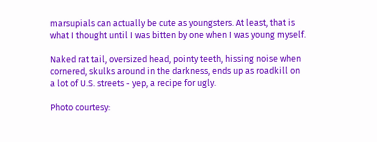marsupials can actually be cute as youngsters. At least, that is what I thought until I was bitten by one when I was young myself.

Naked rat tail, oversized head, pointy teeth, hissing noise when cornered, skulks around in the darkness, ends up as roadkill on a lot of U.S. streets - yep, a recipe for ugly.

Photo courtesy: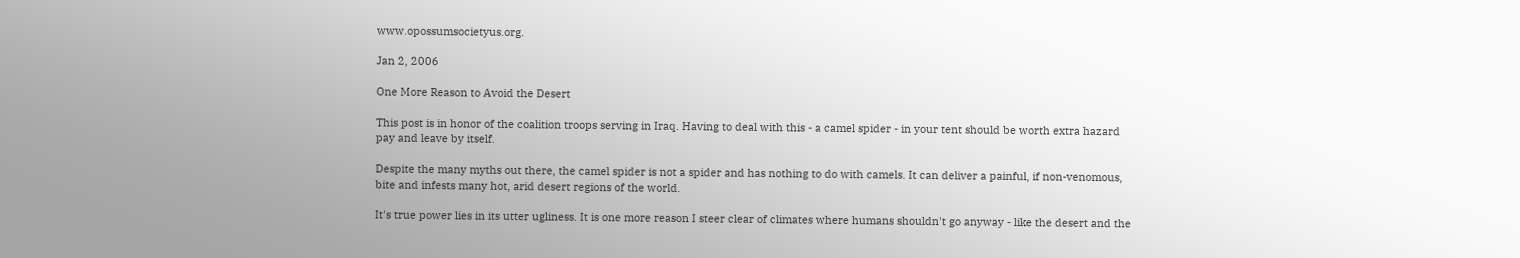www.opossumsocietyus.org.

Jan 2, 2006

One More Reason to Avoid the Desert

This post is in honor of the coalition troops serving in Iraq. Having to deal with this - a camel spider - in your tent should be worth extra hazard pay and leave by itself.

Despite the many myths out there, the camel spider is not a spider and has nothing to do with camels. It can deliver a painful, if non-venomous, bite and infests many hot, arid desert regions of the world.

It's true power lies in its utter ugliness. It is one more reason I steer clear of climates where humans shouldn't go anyway - like the desert and the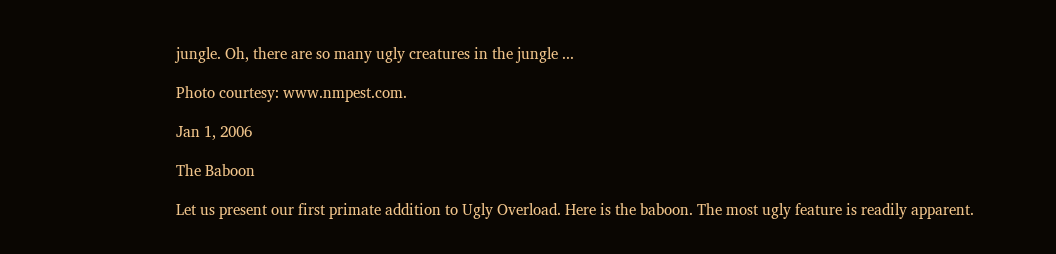jungle. Oh, there are so many ugly creatures in the jungle ...

Photo courtesy: www.nmpest.com.

Jan 1, 2006

The Baboon

Let us present our first primate addition to Ugly Overload. Here is the baboon. The most ugly feature is readily apparent.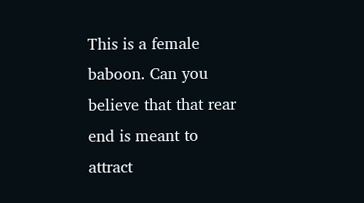This is a female baboon. Can you believe that that rear end is meant to attract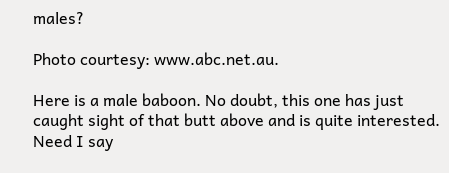males?

Photo courtesy: www.abc.net.au.

Here is a male baboon. No doubt, this one has just caught sight of that butt above and is quite interested. Need I say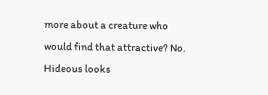more about a creature who would find that attractive? No. Hideous looks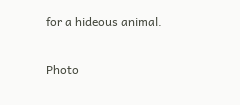for a hideous animal.

Photo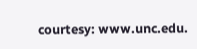courtesy: www.unc.edu.